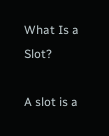What Is a Slot?

A slot is a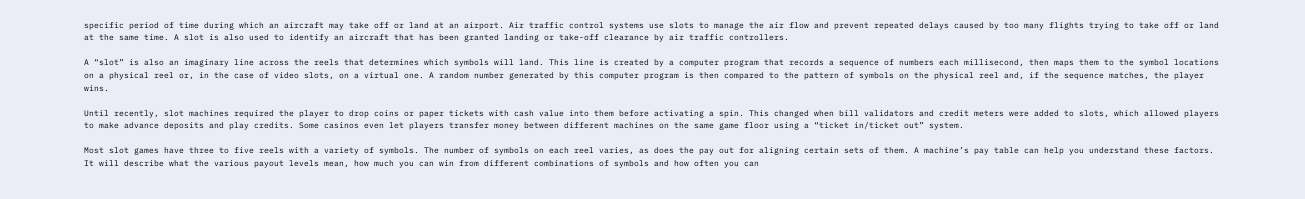specific period of time during which an aircraft may take off or land at an airport. Air traffic control systems use slots to manage the air flow and prevent repeated delays caused by too many flights trying to take off or land at the same time. A slot is also used to identify an aircraft that has been granted landing or take-off clearance by air traffic controllers.

A “slot” is also an imaginary line across the reels that determines which symbols will land. This line is created by a computer program that records a sequence of numbers each millisecond, then maps them to the symbol locations on a physical reel or, in the case of video slots, on a virtual one. A random number generated by this computer program is then compared to the pattern of symbols on the physical reel and, if the sequence matches, the player wins.

Until recently, slot machines required the player to drop coins or paper tickets with cash value into them before activating a spin. This changed when bill validators and credit meters were added to slots, which allowed players to make advance deposits and play credits. Some casinos even let players transfer money between different machines on the same game floor using a “ticket in/ticket out” system.

Most slot games have three to five reels with a variety of symbols. The number of symbols on each reel varies, as does the pay out for aligning certain sets of them. A machine’s pay table can help you understand these factors. It will describe what the various payout levels mean, how much you can win from different combinations of symbols and how often you can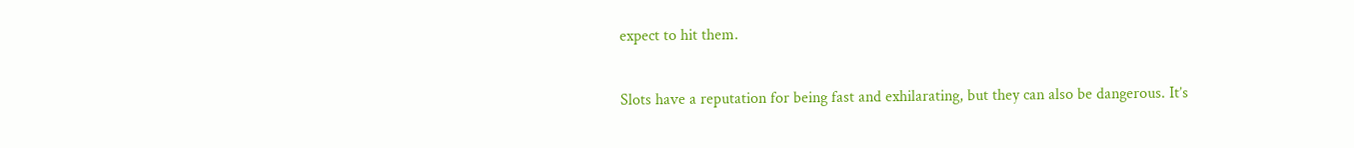expect to hit them.

Slots have a reputation for being fast and exhilarating, but they can also be dangerous. It’s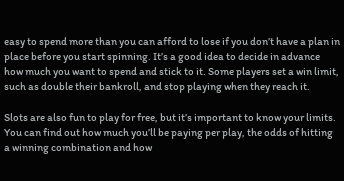easy to spend more than you can afford to lose if you don’t have a plan in place before you start spinning. It’s a good idea to decide in advance how much you want to spend and stick to it. Some players set a win limit, such as double their bankroll, and stop playing when they reach it.

Slots are also fun to play for free, but it’s important to know your limits. You can find out how much you’ll be paying per play, the odds of hitting a winning combination and how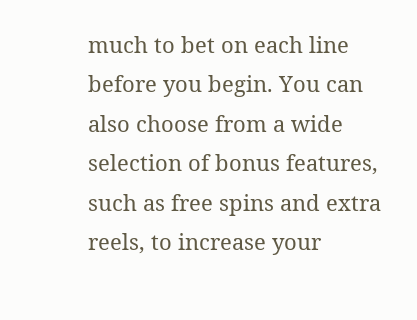much to bet on each line before you begin. You can also choose from a wide selection of bonus features, such as free spins and extra reels, to increase your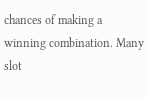chances of making a winning combination. Many slot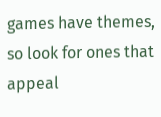games have themes, so look for ones that appeal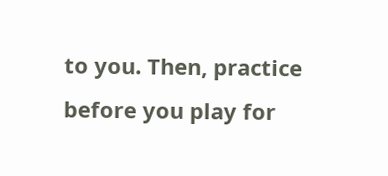to you. Then, practice before you play for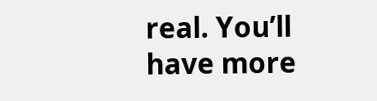real. You’ll have more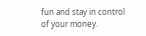fun and stay in control of your money.